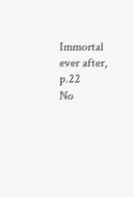Immortal ever after, p.22
No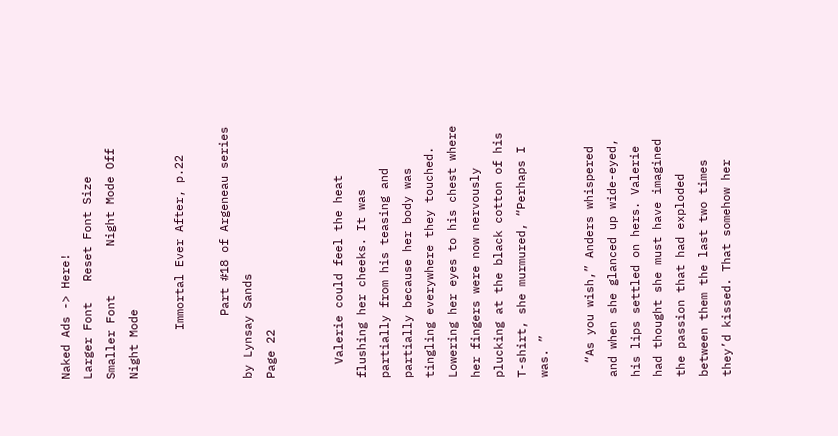Naked Ads -> Here!
Larger Font   Reset Font Size   Smaller Font       Night Mode Off   Night Mode

       Immortal Ever After, p.22

         Part #18 of Argeneau series by Lynsay Sands
Page 22


  Valerie could feel the heat flushing her cheeks. It was partially from his teasing and partially because her body was tingling everywhere they touched. Lowering her eyes to his chest where her fingers were now nervously plucking at the black cotton of his T-shirt, she murmured, “Perhaps I was. ”

  “As you wish,” Anders whispered and when she glanced up wide-eyed, his lips settled on hers. Valerie had thought she must have imagined the passion that had exploded between them the last two times they’d kissed. That somehow her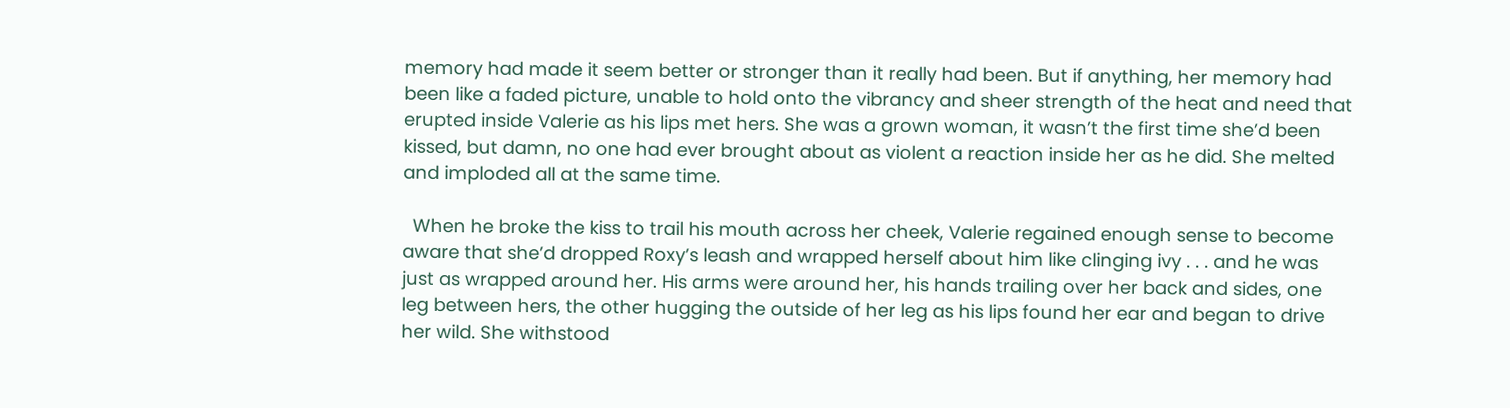memory had made it seem better or stronger than it really had been. But if anything, her memory had been like a faded picture, unable to hold onto the vibrancy and sheer strength of the heat and need that erupted inside Valerie as his lips met hers. She was a grown woman, it wasn’t the first time she’d been kissed, but damn, no one had ever brought about as violent a reaction inside her as he did. She melted and imploded all at the same time.

  When he broke the kiss to trail his mouth across her cheek, Valerie regained enough sense to become aware that she’d dropped Roxy’s leash and wrapped herself about him like clinging ivy . . . and he was just as wrapped around her. His arms were around her, his hands trailing over her back and sides, one leg between hers, the other hugging the outside of her leg as his lips found her ear and began to drive her wild. She withstood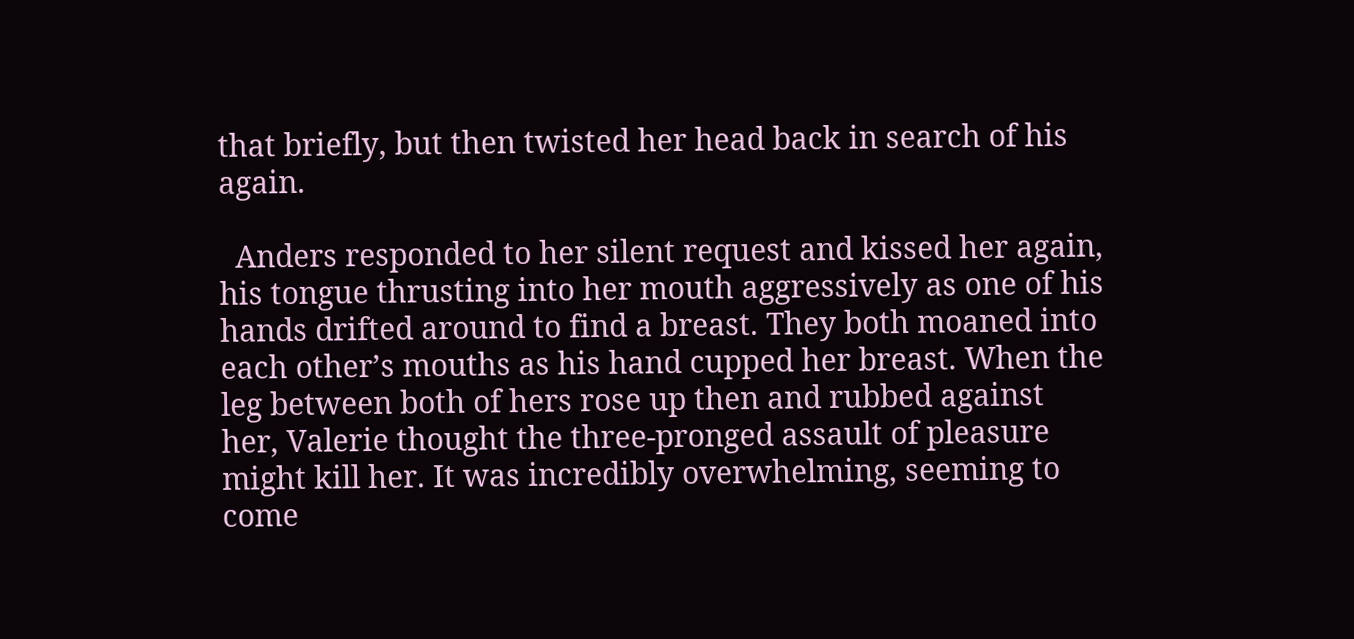that briefly, but then twisted her head back in search of his again.

  Anders responded to her silent request and kissed her again, his tongue thrusting into her mouth aggressively as one of his hands drifted around to find a breast. They both moaned into each other’s mouths as his hand cupped her breast. When the leg between both of hers rose up then and rubbed against her, Valerie thought the three-pronged assault of pleasure might kill her. It was incredibly overwhelming, seeming to come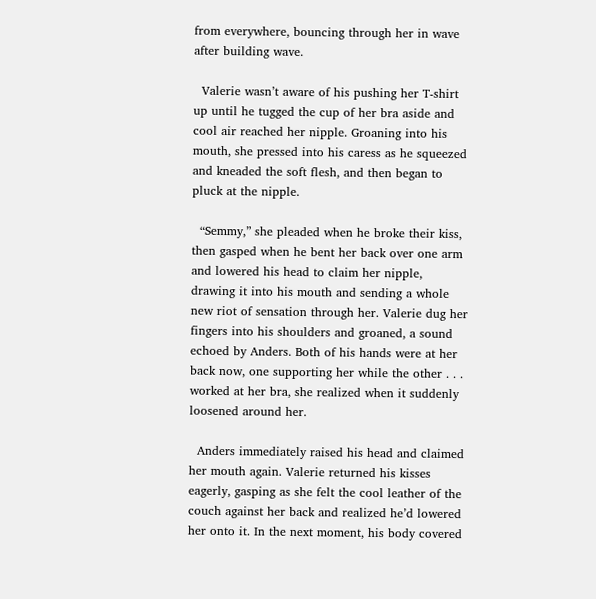from everywhere, bouncing through her in wave after building wave.

  Valerie wasn’t aware of his pushing her T-shirt up until he tugged the cup of her bra aside and cool air reached her nipple. Groaning into his mouth, she pressed into his caress as he squeezed and kneaded the soft flesh, and then began to pluck at the nipple.

  “Semmy,” she pleaded when he broke their kiss, then gasped when he bent her back over one arm and lowered his head to claim her nipple, drawing it into his mouth and sending a whole new riot of sensation through her. Valerie dug her fingers into his shoulders and groaned, a sound echoed by Anders. Both of his hands were at her back now, one supporting her while the other . . . worked at her bra, she realized when it suddenly loosened around her.

  Anders immediately raised his head and claimed her mouth again. Valerie returned his kisses eagerly, gasping as she felt the cool leather of the couch against her back and realized he’d lowered her onto it. In the next moment, his body covered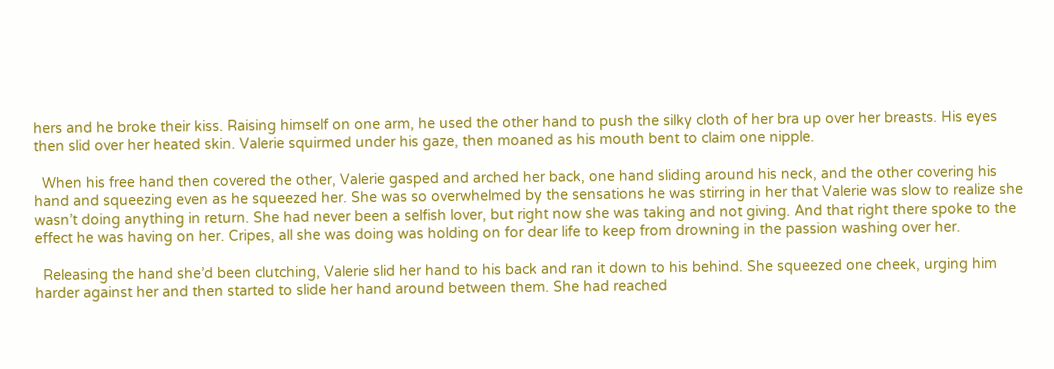hers and he broke their kiss. Raising himself on one arm, he used the other hand to push the silky cloth of her bra up over her breasts. His eyes then slid over her heated skin. Valerie squirmed under his gaze, then moaned as his mouth bent to claim one nipple.

  When his free hand then covered the other, Valerie gasped and arched her back, one hand sliding around his neck, and the other covering his hand and squeezing even as he squeezed her. She was so overwhelmed by the sensations he was stirring in her that Valerie was slow to realize she wasn’t doing anything in return. She had never been a selfish lover, but right now she was taking and not giving. And that right there spoke to the effect he was having on her. Cripes, all she was doing was holding on for dear life to keep from drowning in the passion washing over her.

  Releasing the hand she’d been clutching, Valerie slid her hand to his back and ran it down to his behind. She squeezed one cheek, urging him harder against her and then started to slide her hand around between them. She had reached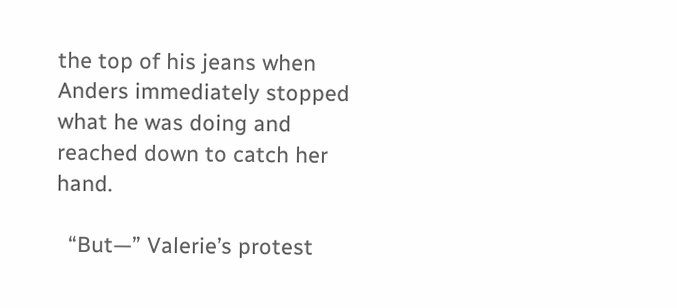the top of his jeans when Anders immediately stopped what he was doing and reached down to catch her hand.

  “But—” Valerie’s protest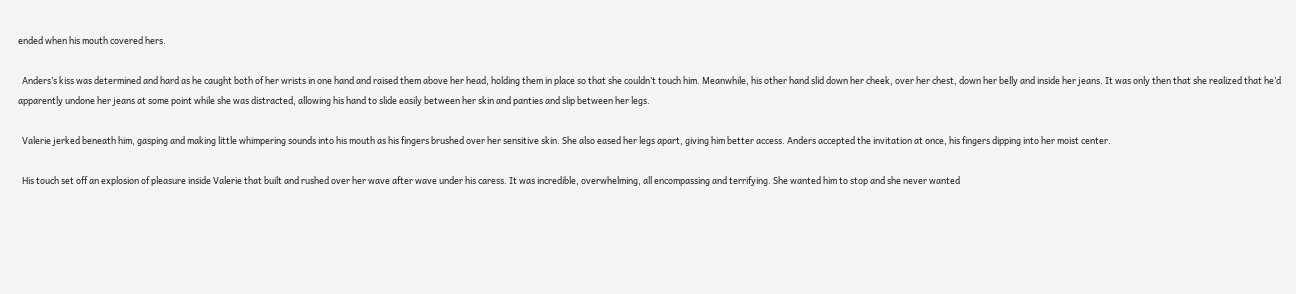ended when his mouth covered hers.

  Anders’s kiss was determined and hard as he caught both of her wrists in one hand and raised them above her head, holding them in place so that she couldn’t touch him. Meanwhile, his other hand slid down her cheek, over her chest, down her belly and inside her jeans. It was only then that she realized that he’d apparently undone her jeans at some point while she was distracted, allowing his hand to slide easily between her skin and panties and slip between her legs.

  Valerie jerked beneath him, gasping and making little whimpering sounds into his mouth as his fingers brushed over her sensitive skin. She also eased her legs apart, giving him better access. Anders accepted the invitation at once, his fingers dipping into her moist center.

  His touch set off an explosion of pleasure inside Valerie that built and rushed over her wave after wave under his caress. It was incredible, overwhelming, all encompassing and terrifying. She wanted him to stop and she never wanted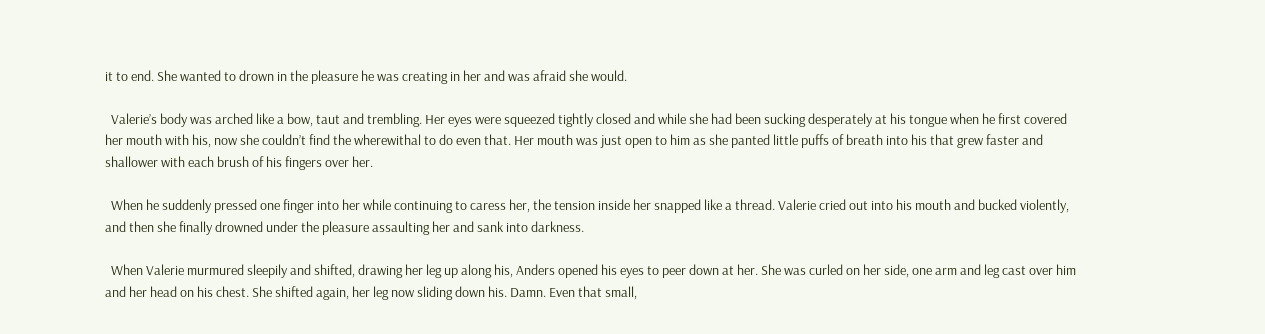it to end. She wanted to drown in the pleasure he was creating in her and was afraid she would.

  Valerie’s body was arched like a bow, taut and trembling. Her eyes were squeezed tightly closed and while she had been sucking desperately at his tongue when he first covered her mouth with his, now she couldn’t find the wherewithal to do even that. Her mouth was just open to him as she panted little puffs of breath into his that grew faster and shallower with each brush of his fingers over her.

  When he suddenly pressed one finger into her while continuing to caress her, the tension inside her snapped like a thread. Valerie cried out into his mouth and bucked violently, and then she finally drowned under the pleasure assaulting her and sank into darkness.

  When Valerie murmured sleepily and shifted, drawing her leg up along his, Anders opened his eyes to peer down at her. She was curled on her side, one arm and leg cast over him and her head on his chest. She shifted again, her leg now sliding down his. Damn. Even that small,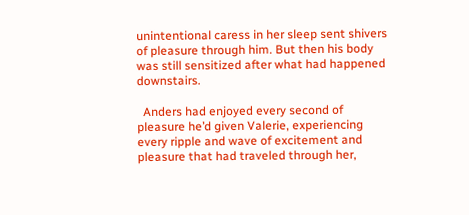unintentional caress in her sleep sent shivers of pleasure through him. But then his body was still sensitized after what had happened downstairs.

  Anders had enjoyed every second of pleasure he’d given Valerie, experiencing every ripple and wave of excitement and pleasure that had traveled through her,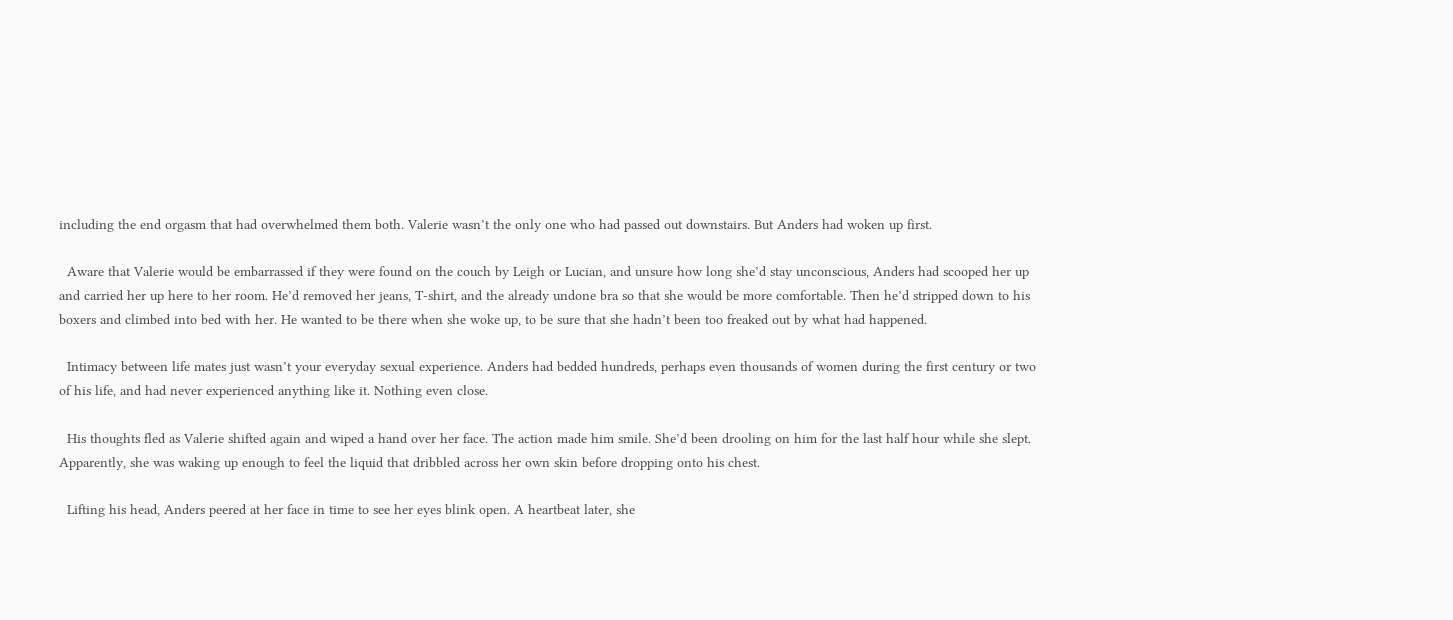including the end orgasm that had overwhelmed them both. Valerie wasn’t the only one who had passed out downstairs. But Anders had woken up first.

  Aware that Valerie would be embarrassed if they were found on the couch by Leigh or Lucian, and unsure how long she’d stay unconscious, Anders had scooped her up and carried her up here to her room. He’d removed her jeans, T-shirt, and the already undone bra so that she would be more comfortable. Then he’d stripped down to his boxers and climbed into bed with her. He wanted to be there when she woke up, to be sure that she hadn’t been too freaked out by what had happened.

  Intimacy between life mates just wasn’t your everyday sexual experience. Anders had bedded hundreds, perhaps even thousands of women during the first century or two of his life, and had never experienced anything like it. Nothing even close.

  His thoughts fled as Valerie shifted again and wiped a hand over her face. The action made him smile. She’d been drooling on him for the last half hour while she slept. Apparently, she was waking up enough to feel the liquid that dribbled across her own skin before dropping onto his chest.

  Lifting his head, Anders peered at her face in time to see her eyes blink open. A heartbeat later, she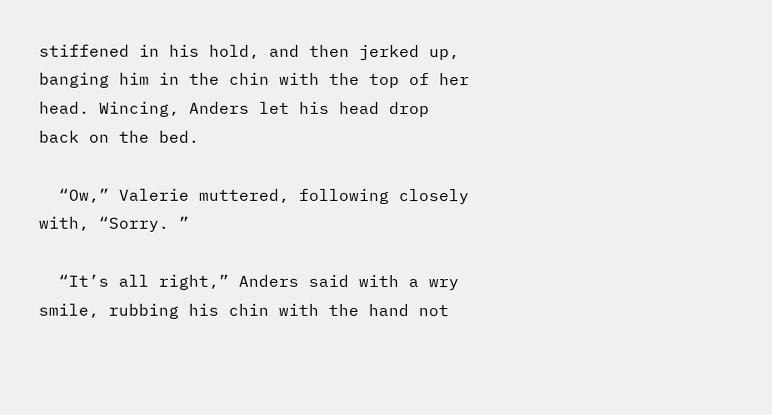stiffened in his hold, and then jerked up, banging him in the chin with the top of her head. Wincing, Anders let his head drop back on the bed.

  “Ow,” Valerie muttered, following closely with, “Sorry. ”

  “It’s all right,” Anders said with a wry smile, rubbing his chin with the hand not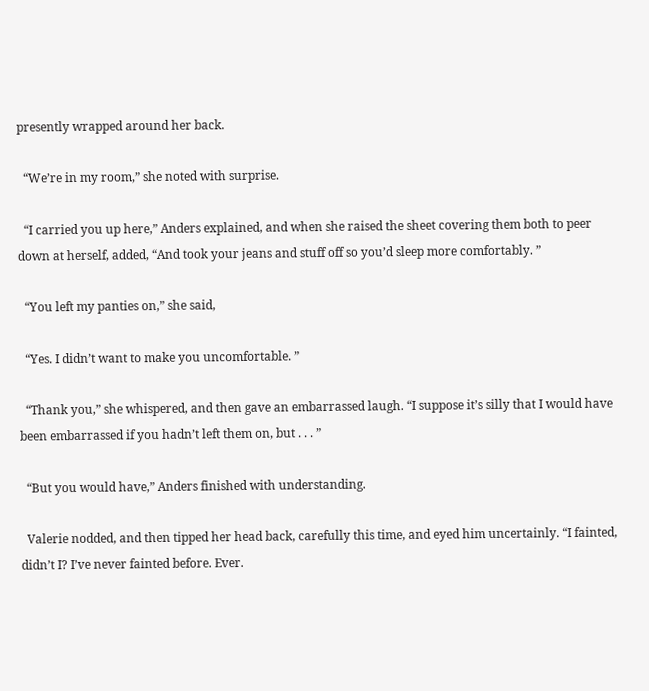presently wrapped around her back.

  “We’re in my room,” she noted with surprise.

  “I carried you up here,” Anders explained, and when she raised the sheet covering them both to peer down at herself, added, “And took your jeans and stuff off so you’d sleep more comfortably. ”

  “You left my panties on,” she said,

  “Yes. I didn’t want to make you uncomfortable. ”

  “Thank you,” she whispered, and then gave an embarrassed laugh. “I suppose it’s silly that I would have been embarrassed if you hadn’t left them on, but . . . ”

  “But you would have,” Anders finished with understanding.

  Valerie nodded, and then tipped her head back, carefully this time, and eyed him uncertainly. “I fainted, didn’t I? I’ve never fainted before. Ever.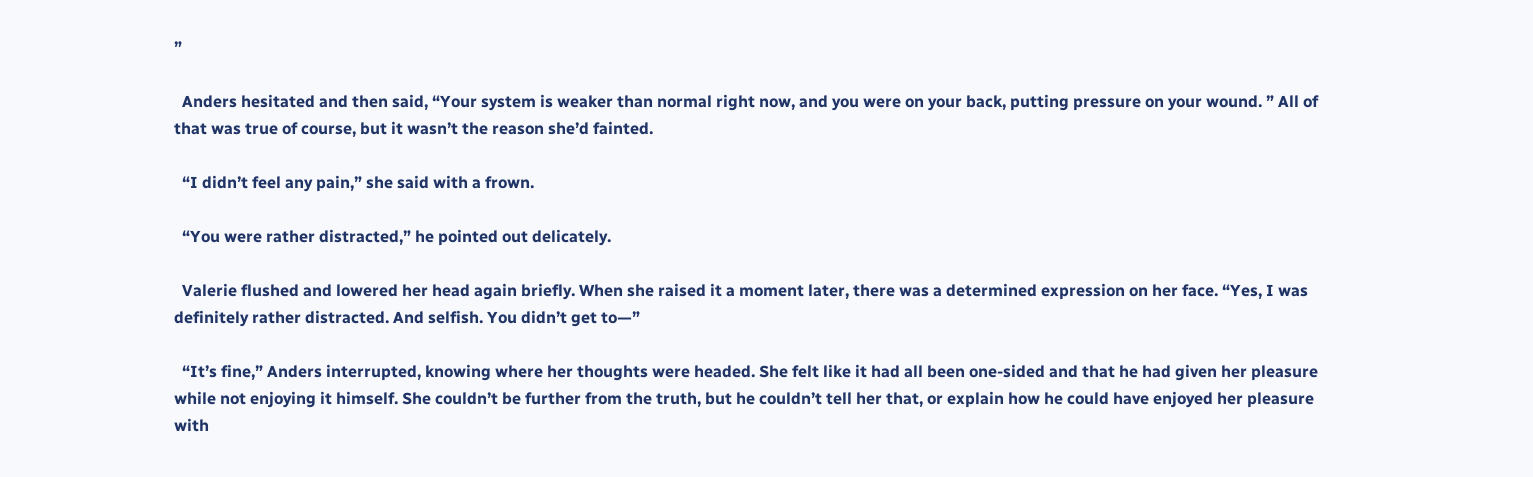”

  Anders hesitated and then said, “Your system is weaker than normal right now, and you were on your back, putting pressure on your wound. ” All of that was true of course, but it wasn’t the reason she’d fainted.

  “I didn’t feel any pain,” she said with a frown.

  “You were rather distracted,” he pointed out delicately.

  Valerie flushed and lowered her head again briefly. When she raised it a moment later, there was a determined expression on her face. “Yes, I was definitely rather distracted. And selfish. You didn’t get to—”

  “It’s fine,” Anders interrupted, knowing where her thoughts were headed. She felt like it had all been one-sided and that he had given her pleasure while not enjoying it himself. She couldn’t be further from the truth, but he couldn’t tell her that, or explain how he could have enjoyed her pleasure with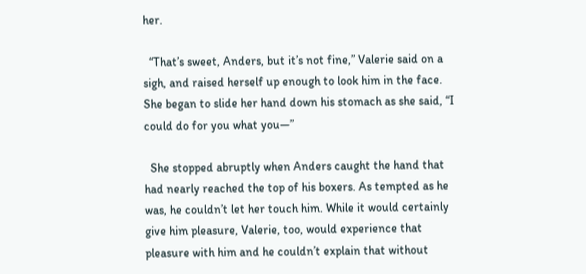her.

  “That’s sweet, Anders, but it’s not fine,” Valerie said on a sigh, and raised herself up enough to look him in the face. She began to slide her hand down his stomach as she said, “I could do for you what you—”

  She stopped abruptly when Anders caught the hand that had nearly reached the top of his boxers. As tempted as he was, he couldn’t let her touch him. While it would certainly give him pleasure, Valerie, too, would experience that pleasure with him and he couldn’t explain that without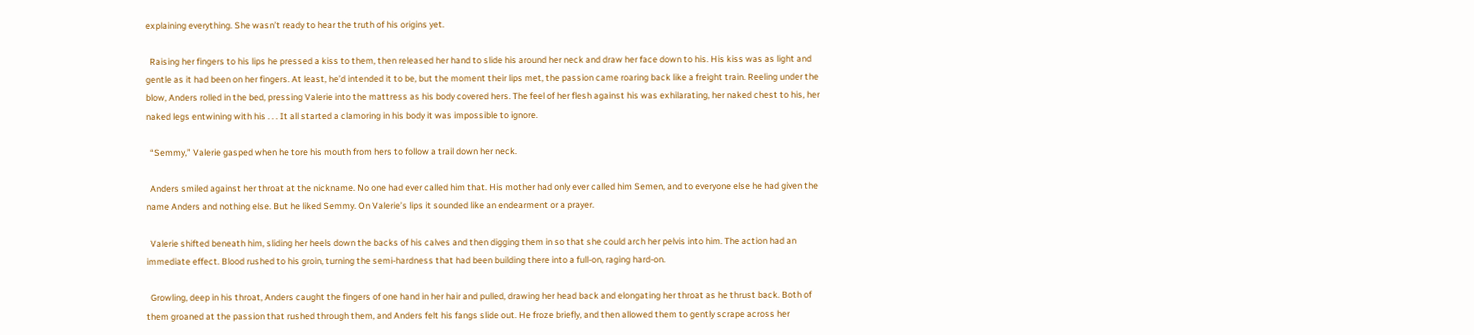explaining everything. She wasn’t ready to hear the truth of his origins yet.

  Raising her fingers to his lips he pressed a kiss to them, then released her hand to slide his around her neck and draw her face down to his. His kiss was as light and gentle as it had been on her fingers. At least, he’d intended it to be, but the moment their lips met, the passion came roaring back like a freight train. Reeling under the blow, Anders rolled in the bed, pressing Valerie into the mattress as his body covered hers. The feel of her flesh against his was exhilarating, her naked chest to his, her naked legs entwining with his . . . It all started a clamoring in his body it was impossible to ignore.

  “Semmy,” Valerie gasped when he tore his mouth from hers to follow a trail down her neck.

  Anders smiled against her throat at the nickname. No one had ever called him that. His mother had only ever called him Semen, and to everyone else he had given the name Anders and nothing else. But he liked Semmy. On Valerie’s lips it sounded like an endearment or a prayer.

  Valerie shifted beneath him, sliding her heels down the backs of his calves and then digging them in so that she could arch her pelvis into him. The action had an immediate effect. Blood rushed to his groin, turning the semi-hardness that had been building there into a full-on, raging hard-on.

  Growling, deep in his throat, Anders caught the fingers of one hand in her hair and pulled, drawing her head back and elongating her throat as he thrust back. Both of them groaned at the passion that rushed through them, and Anders felt his fangs slide out. He froze briefly, and then allowed them to gently scrape across her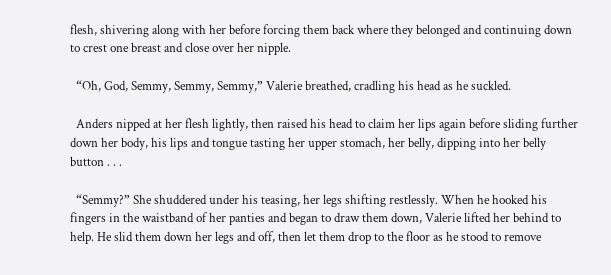flesh, shivering along with her before forcing them back where they belonged and continuing down to crest one breast and close over her nipple.

  “Oh, God, Semmy, Semmy, Semmy,” Valerie breathed, cradling his head as he suckled.

  Anders nipped at her flesh lightly, then raised his head to claim her lips again before sliding further down her body, his lips and tongue tasting her upper stomach, her belly, dipping into her belly button . . .

  “Semmy?” She shuddered under his teasing, her legs shifting restlessly. When he hooked his fingers in the waistband of her panties and began to draw them down, Valerie lifted her behind to help. He slid them down her legs and off, then let them drop to the floor as he stood to remove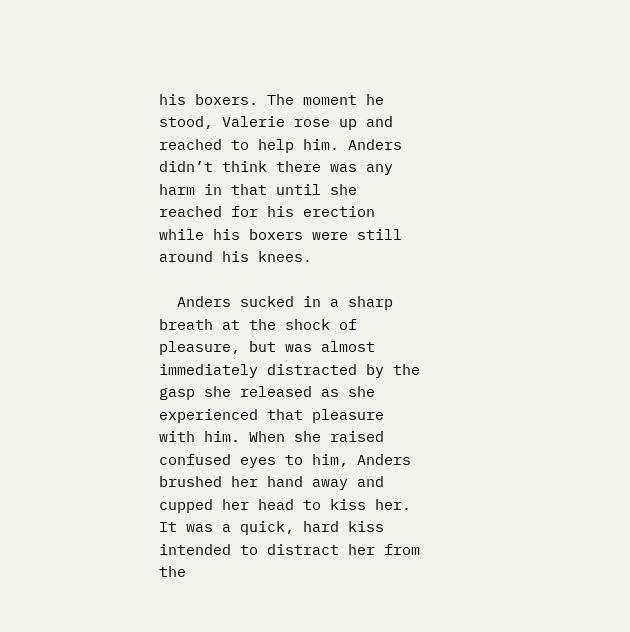his boxers. The moment he stood, Valerie rose up and reached to help him. Anders didn’t think there was any harm in that until she reached for his erection while his boxers were still around his knees.

  Anders sucked in a sharp breath at the shock of pleasure, but was almost immediately distracted by the gasp she released as she experienced that pleasure with him. When she raised confused eyes to him, Anders brushed her hand away and cupped her head to kiss her. It was a quick, hard kiss intended to distract her from the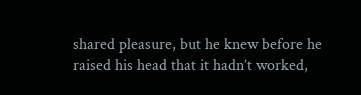shared pleasure, but he knew before he raised his head that it hadn’t worked,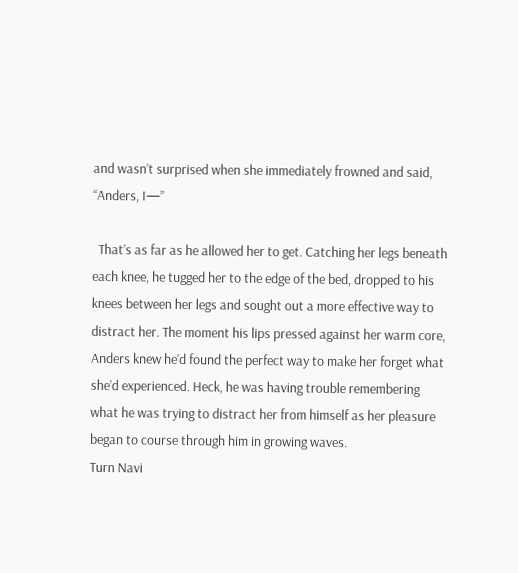and wasn’t surprised when she immediately frowned and said, “Anders, I—”

  That’s as far as he allowed her to get. Catching her legs beneath each knee, he tugged her to the edge of the bed, dropped to his knees between her legs and sought out a more effective way to distract her. The moment his lips pressed against her warm core, Anders knew he’d found the perfect way to make her forget what she’d experienced. Heck, he was having trouble remembering what he was trying to distract her from himself as her pleasure began to course through him in growing waves.
Turn Navi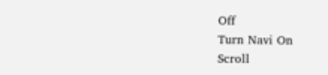Off
Turn Navi On
Scroll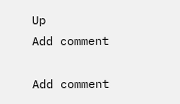Up
Add comment

Add comment